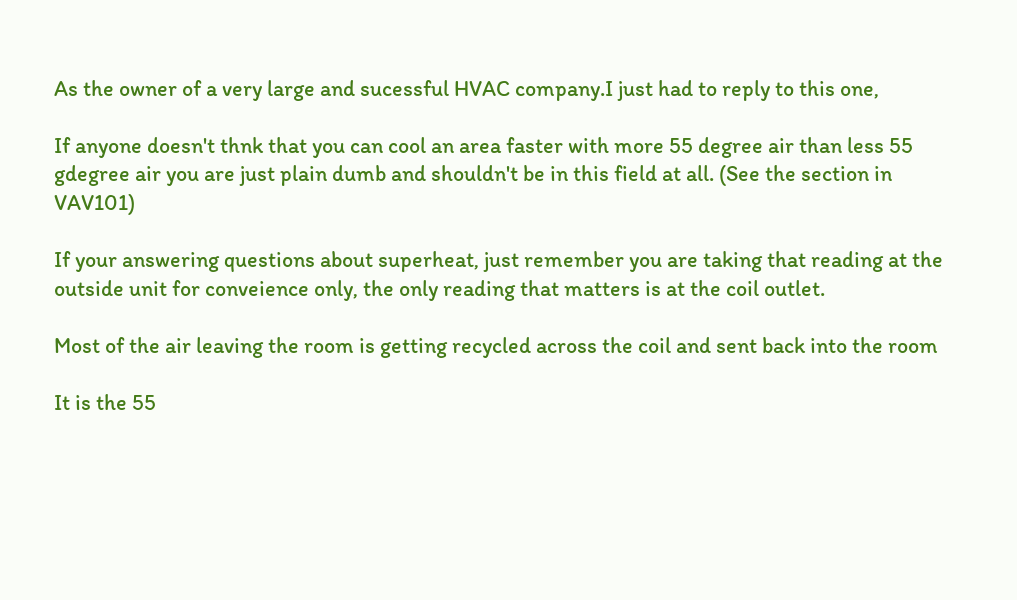As the owner of a very large and sucessful HVAC company.I just had to reply to this one,

If anyone doesn't thnk that you can cool an area faster with more 55 degree air than less 55 gdegree air you are just plain dumb and shouldn't be in this field at all. (See the section in VAV101)

If your answering questions about superheat, just remember you are taking that reading at the outside unit for conveience only, the only reading that matters is at the coil outlet.

Most of the air leaving the room is getting recycled across the coil and sent back into the room

It is the 55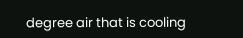degree air that is cooling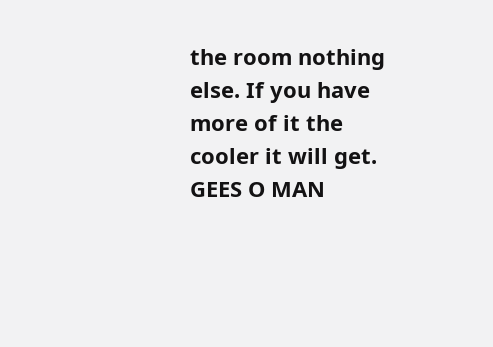the room nothing else. If you have more of it the cooler it will get. GEES O MAN